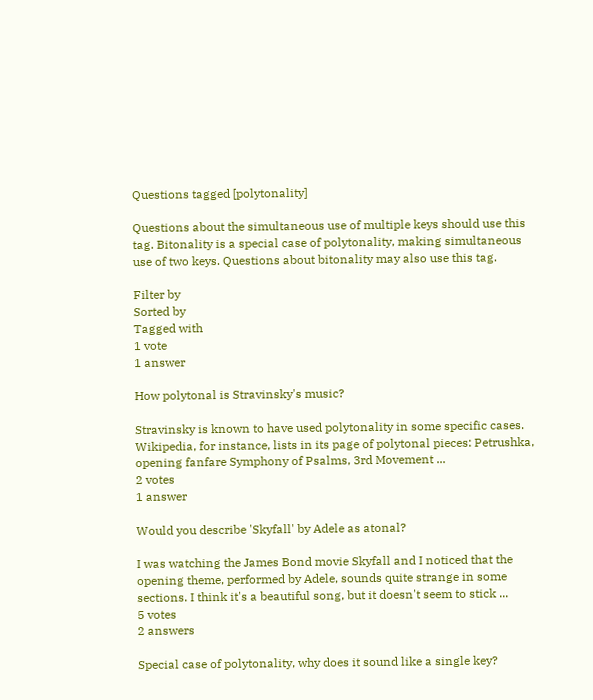Questions tagged [polytonality]

Questions about the simultaneous use of multiple keys should use this tag. Bitonality is a special case of polytonality, making simultaneous use of two keys. Questions about bitonality may also use this tag.

Filter by
Sorted by
Tagged with
1 vote
1 answer

How polytonal is Stravinsky's music?

Stravinsky is known to have used polytonality in some specific cases. Wikipedia, for instance, lists in its page of polytonal pieces: Petrushka, opening fanfare Symphony of Psalms, 3rd Movement ...
2 votes
1 answer

Would you describe 'Skyfall' by Adele as atonal?

I was watching the James Bond movie Skyfall and I noticed that the opening theme, performed by Adele, sounds quite strange in some sections. I think it's a beautiful song, but it doesn't seem to stick ...
5 votes
2 answers

Special case of polytonality, why does it sound like a single key?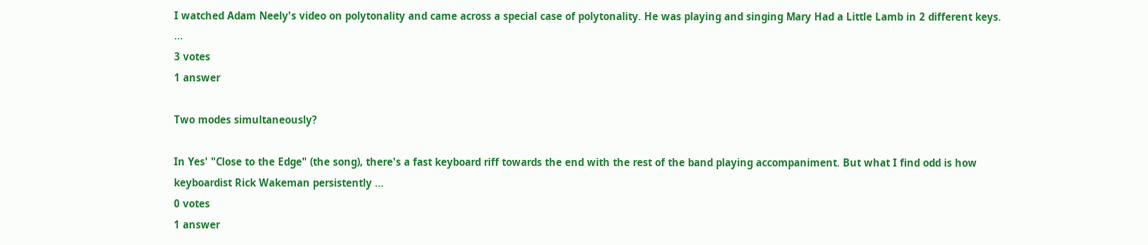I watched Adam Neely's video on polytonality and came across a special case of polytonality. He was playing and singing Mary Had a Little Lamb in 2 different keys. ...
3 votes
1 answer

Two modes simultaneously?

In Yes' "Close to the Edge" (the song), there's a fast keyboard riff towards the end with the rest of the band playing accompaniment. But what I find odd is how keyboardist Rick Wakeman persistently ...
0 votes
1 answer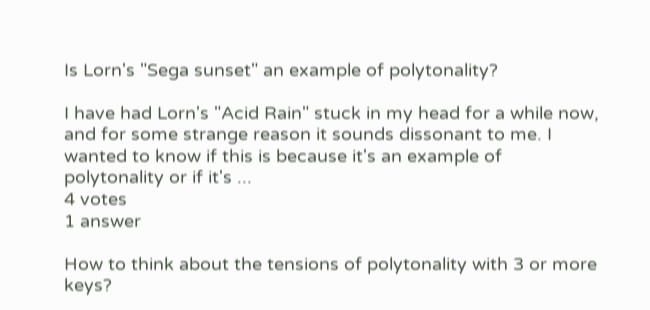Is Lorn's "Sega sunset" an example of polytonality?

I have had Lorn's "Acid Rain" stuck in my head for a while now, and for some strange reason it sounds dissonant to me. I wanted to know if this is because it's an example of polytonality or if it's ...
4 votes
1 answer

How to think about the tensions of polytonality with 3 or more keys?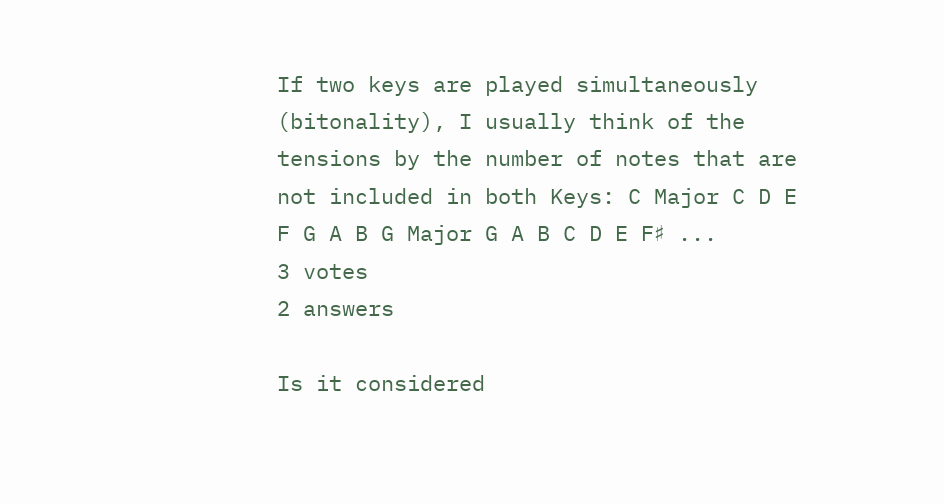If two keys are played simultaneously (bitonality), I usually think of the tensions by the number of notes that are not included in both Keys: C Major C D E F G A B G Major G A B C D E F♯ ...
3 votes
2 answers

Is it considered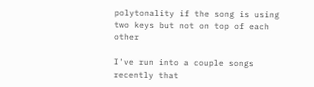polytonality if the song is using two keys but not on top of each other

I've run into a couple songs recently that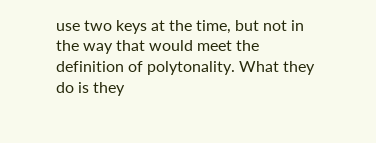use two keys at the time, but not in the way that would meet the definition of polytonality. What they do is they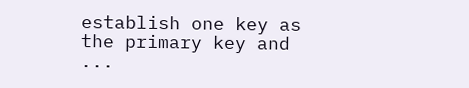establish one key as the primary key and ...